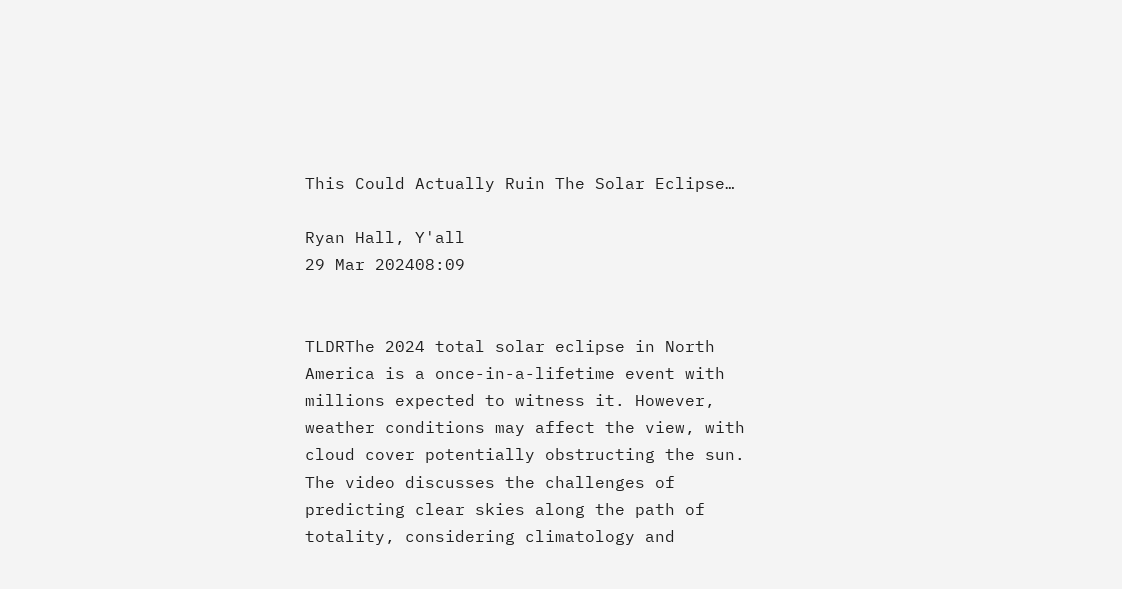This Could Actually Ruin The Solar Eclipse…

Ryan Hall, Y'all
29 Mar 202408:09


TLDRThe 2024 total solar eclipse in North America is a once-in-a-lifetime event with millions expected to witness it. However, weather conditions may affect the view, with cloud cover potentially obstructing the sun. The video discusses the challenges of predicting clear skies along the path of totality, considering climatology and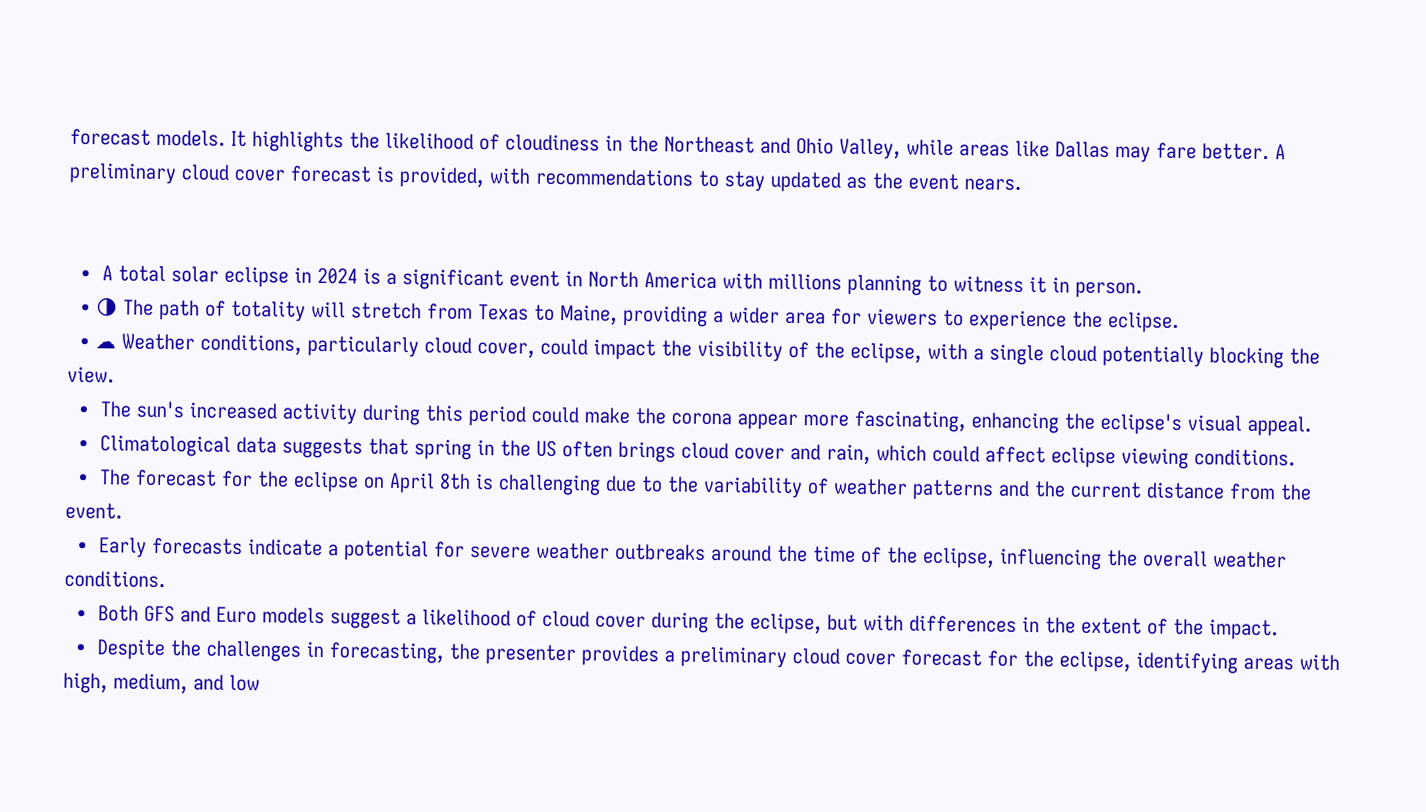forecast models. It highlights the likelihood of cloudiness in the Northeast and Ohio Valley, while areas like Dallas may fare better. A preliminary cloud cover forecast is provided, with recommendations to stay updated as the event nears.


  •  A total solar eclipse in 2024 is a significant event in North America with millions planning to witness it in person.
  • 🌗 The path of totality will stretch from Texas to Maine, providing a wider area for viewers to experience the eclipse.
  • ☁ Weather conditions, particularly cloud cover, could impact the visibility of the eclipse, with a single cloud potentially blocking the view.
  •  The sun's increased activity during this period could make the corona appear more fascinating, enhancing the eclipse's visual appeal.
  •  Climatological data suggests that spring in the US often brings cloud cover and rain, which could affect eclipse viewing conditions.
  •  The forecast for the eclipse on April 8th is challenging due to the variability of weather patterns and the current distance from the event.
  •  Early forecasts indicate a potential for severe weather outbreaks around the time of the eclipse, influencing the overall weather conditions.
  •  Both GFS and Euro models suggest a likelihood of cloud cover during the eclipse, but with differences in the extent of the impact.
  •  Despite the challenges in forecasting, the presenter provides a preliminary cloud cover forecast for the eclipse, identifying areas with high, medium, and low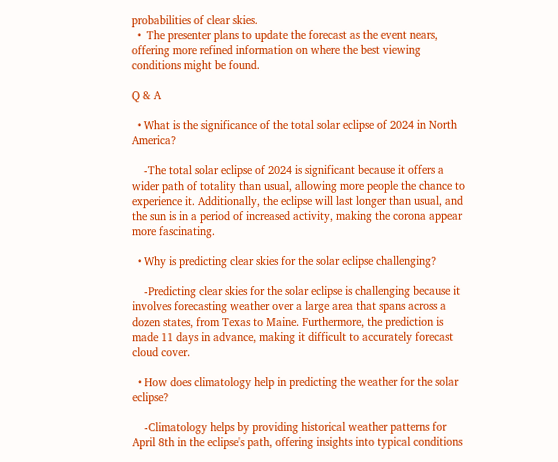probabilities of clear skies.
  •  The presenter plans to update the forecast as the event nears, offering more refined information on where the best viewing conditions might be found.

Q & A

  • What is the significance of the total solar eclipse of 2024 in North America?

    -The total solar eclipse of 2024 is significant because it offers a wider path of totality than usual, allowing more people the chance to experience it. Additionally, the eclipse will last longer than usual, and the sun is in a period of increased activity, making the corona appear more fascinating.

  • Why is predicting clear skies for the solar eclipse challenging?

    -Predicting clear skies for the solar eclipse is challenging because it involves forecasting weather over a large area that spans across a dozen states, from Texas to Maine. Furthermore, the prediction is made 11 days in advance, making it difficult to accurately forecast cloud cover.

  • How does climatology help in predicting the weather for the solar eclipse?

    -Climatology helps by providing historical weather patterns for April 8th in the eclipse's path, offering insights into typical conditions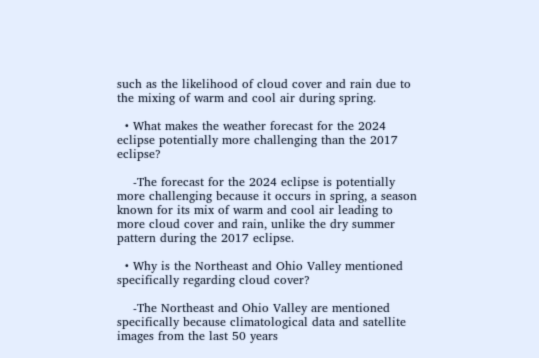such as the likelihood of cloud cover and rain due to the mixing of warm and cool air during spring.

  • What makes the weather forecast for the 2024 eclipse potentially more challenging than the 2017 eclipse?

    -The forecast for the 2024 eclipse is potentially more challenging because it occurs in spring, a season known for its mix of warm and cool air leading to more cloud cover and rain, unlike the dry summer pattern during the 2017 eclipse.

  • Why is the Northeast and Ohio Valley mentioned specifically regarding cloud cover?

    -The Northeast and Ohio Valley are mentioned specifically because climatological data and satellite images from the last 50 years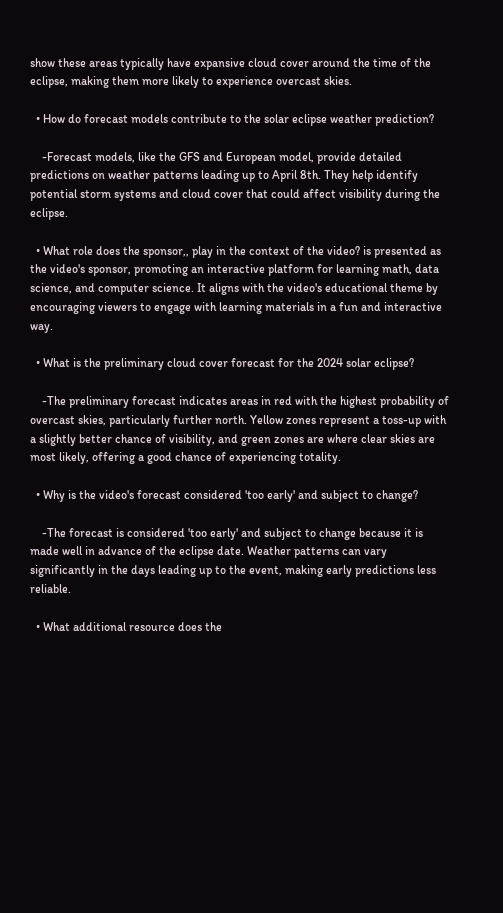show these areas typically have expansive cloud cover around the time of the eclipse, making them more likely to experience overcast skies.

  • How do forecast models contribute to the solar eclipse weather prediction?

    -Forecast models, like the GFS and European model, provide detailed predictions on weather patterns leading up to April 8th. They help identify potential storm systems and cloud cover that could affect visibility during the eclipse.

  • What role does the sponsor,, play in the context of the video? is presented as the video's sponsor, promoting an interactive platform for learning math, data science, and computer science. It aligns with the video's educational theme by encouraging viewers to engage with learning materials in a fun and interactive way.

  • What is the preliminary cloud cover forecast for the 2024 solar eclipse?

    -The preliminary forecast indicates areas in red with the highest probability of overcast skies, particularly further north. Yellow zones represent a toss-up with a slightly better chance of visibility, and green zones are where clear skies are most likely, offering a good chance of experiencing totality.

  • Why is the video's forecast considered 'too early' and subject to change?

    -The forecast is considered 'too early' and subject to change because it is made well in advance of the eclipse date. Weather patterns can vary significantly in the days leading up to the event, making early predictions less reliable.

  • What additional resource does the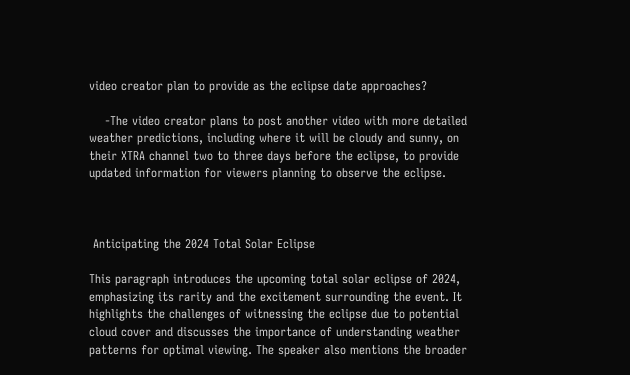video creator plan to provide as the eclipse date approaches?

    -The video creator plans to post another video with more detailed weather predictions, including where it will be cloudy and sunny, on their XTRA channel two to three days before the eclipse, to provide updated information for viewers planning to observe the eclipse.



 Anticipating the 2024 Total Solar Eclipse

This paragraph introduces the upcoming total solar eclipse of 2024, emphasizing its rarity and the excitement surrounding the event. It highlights the challenges of witnessing the eclipse due to potential cloud cover and discusses the importance of understanding weather patterns for optimal viewing. The speaker also mentions the broader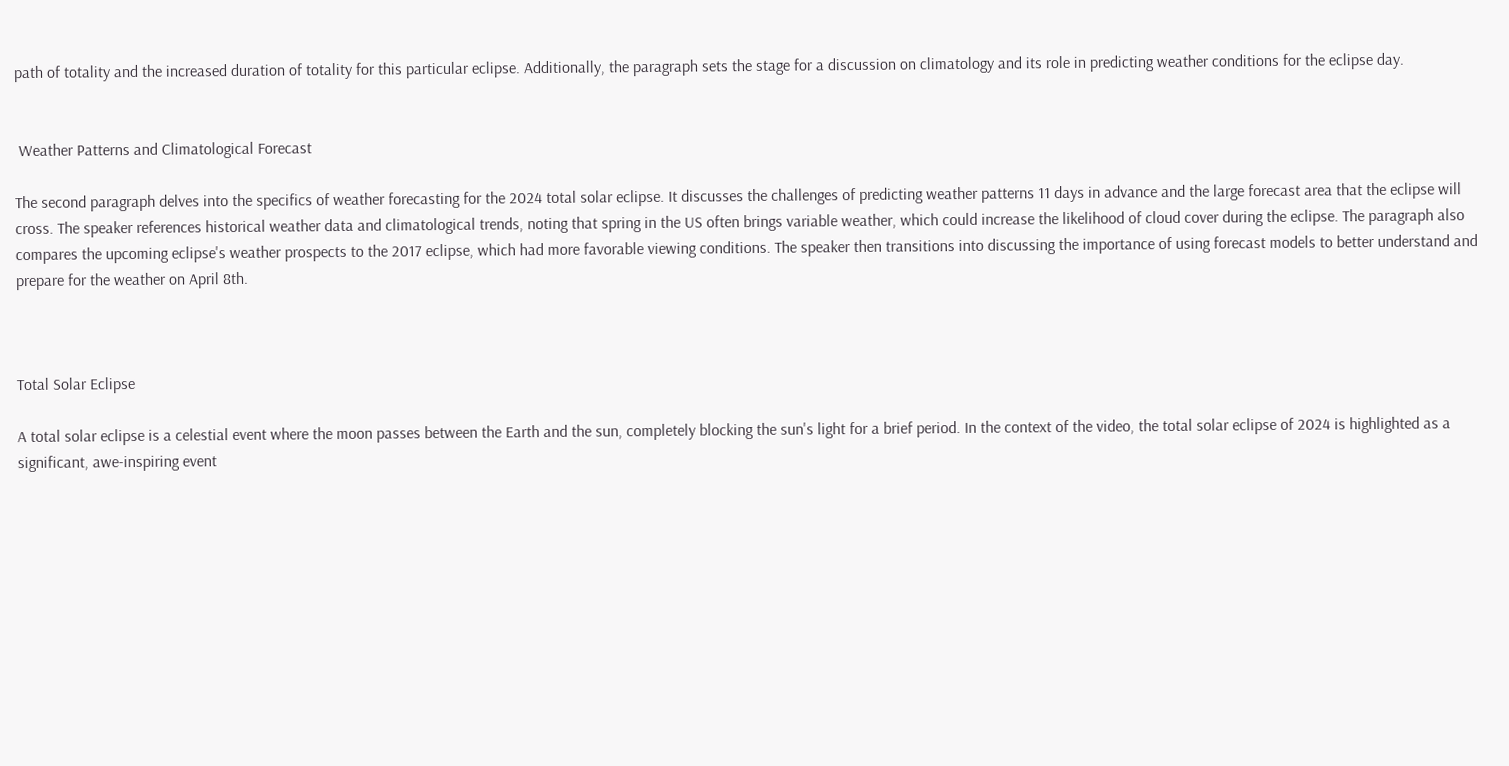path of totality and the increased duration of totality for this particular eclipse. Additionally, the paragraph sets the stage for a discussion on climatology and its role in predicting weather conditions for the eclipse day.


 Weather Patterns and Climatological Forecast

The second paragraph delves into the specifics of weather forecasting for the 2024 total solar eclipse. It discusses the challenges of predicting weather patterns 11 days in advance and the large forecast area that the eclipse will cross. The speaker references historical weather data and climatological trends, noting that spring in the US often brings variable weather, which could increase the likelihood of cloud cover during the eclipse. The paragraph also compares the upcoming eclipse's weather prospects to the 2017 eclipse, which had more favorable viewing conditions. The speaker then transitions into discussing the importance of using forecast models to better understand and prepare for the weather on April 8th.



Total Solar Eclipse

A total solar eclipse is a celestial event where the moon passes between the Earth and the sun, completely blocking the sun's light for a brief period. In the context of the video, the total solar eclipse of 2024 is highlighted as a significant, awe-inspiring event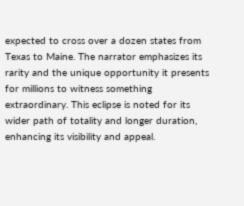expected to cross over a dozen states from Texas to Maine. The narrator emphasizes its rarity and the unique opportunity it presents for millions to witness something extraordinary. This eclipse is noted for its wider path of totality and longer duration, enhancing its visibility and appeal.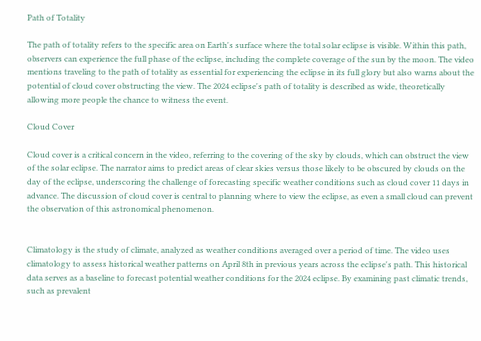Path of Totality

The path of totality refers to the specific area on Earth's surface where the total solar eclipse is visible. Within this path, observers can experience the full phase of the eclipse, including the complete coverage of the sun by the moon. The video mentions traveling to the path of totality as essential for experiencing the eclipse in its full glory but also warns about the potential of cloud cover obstructing the view. The 2024 eclipse's path of totality is described as wide, theoretically allowing more people the chance to witness the event.

Cloud Cover

Cloud cover is a critical concern in the video, referring to the covering of the sky by clouds, which can obstruct the view of the solar eclipse. The narrator aims to predict areas of clear skies versus those likely to be obscured by clouds on the day of the eclipse, underscoring the challenge of forecasting specific weather conditions such as cloud cover 11 days in advance. The discussion of cloud cover is central to planning where to view the eclipse, as even a small cloud can prevent the observation of this astronomical phenomenon.


Climatology is the study of climate, analyzed as weather conditions averaged over a period of time. The video uses climatology to assess historical weather patterns on April 8th in previous years across the eclipse's path. This historical data serves as a baseline to forecast potential weather conditions for the 2024 eclipse. By examining past climatic trends, such as prevalent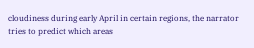cloudiness during early April in certain regions, the narrator tries to predict which areas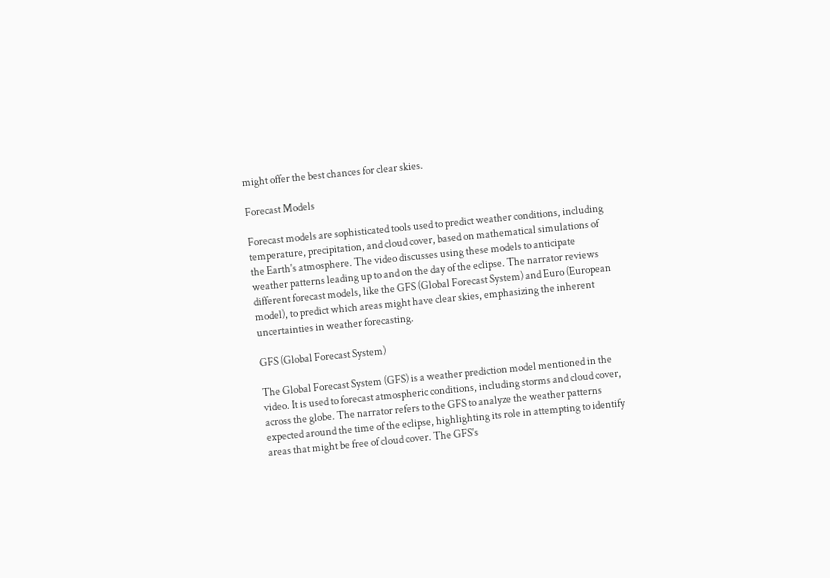might offer the best chances for clear skies.

Forecast Models

Forecast models are sophisticated tools used to predict weather conditions, including temperature, precipitation, and cloud cover, based on mathematical simulations of the Earth's atmosphere. The video discusses using these models to anticipate weather patterns leading up to and on the day of the eclipse. The narrator reviews different forecast models, like the GFS (Global Forecast System) and Euro (European model), to predict which areas might have clear skies, emphasizing the inherent uncertainties in weather forecasting.

GFS (Global Forecast System)

The Global Forecast System (GFS) is a weather prediction model mentioned in the video. It is used to forecast atmospheric conditions, including storms and cloud cover, across the globe. The narrator refers to the GFS to analyze the weather patterns expected around the time of the eclipse, highlighting its role in attempting to identify areas that might be free of cloud cover. The GFS's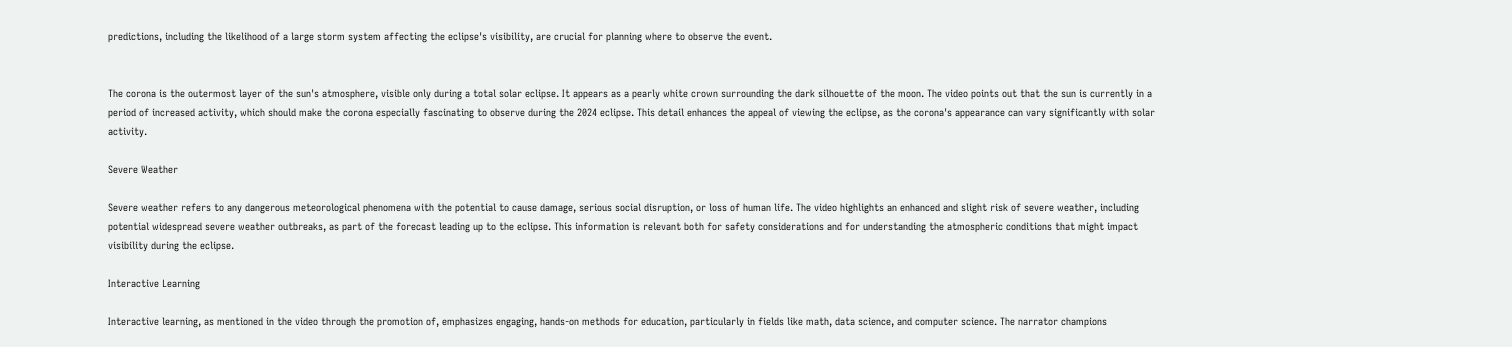predictions, including the likelihood of a large storm system affecting the eclipse's visibility, are crucial for planning where to observe the event.


The corona is the outermost layer of the sun's atmosphere, visible only during a total solar eclipse. It appears as a pearly white crown surrounding the dark silhouette of the moon. The video points out that the sun is currently in a period of increased activity, which should make the corona especially fascinating to observe during the 2024 eclipse. This detail enhances the appeal of viewing the eclipse, as the corona's appearance can vary significantly with solar activity.

Severe Weather

Severe weather refers to any dangerous meteorological phenomena with the potential to cause damage, serious social disruption, or loss of human life. The video highlights an enhanced and slight risk of severe weather, including potential widespread severe weather outbreaks, as part of the forecast leading up to the eclipse. This information is relevant both for safety considerations and for understanding the atmospheric conditions that might impact visibility during the eclipse.

Interactive Learning

Interactive learning, as mentioned in the video through the promotion of, emphasizes engaging, hands-on methods for education, particularly in fields like math, data science, and computer science. The narrator champions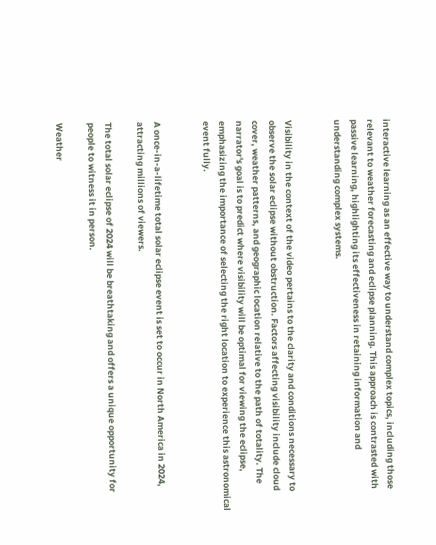interactive learning as an effective way to understand complex topics, including those relevant to weather forecasting and eclipse planning. This approach is contrasted with passive learning, highlighting its effectiveness in retaining information and understanding complex systems.


Visibility in the context of the video pertains to the clarity and conditions necessary to observe the solar eclipse without obstruction. Factors affecting visibility include cloud cover, weather patterns, and geographic location relative to the path of totality. The narrator's goal is to predict where visibility will be optimal for viewing the eclipse, emphasizing the importance of selecting the right location to experience this astronomical event fully.


A once-in-a-lifetime total solar eclipse event is set to occur in North America in 2024, attracting millions of viewers.

The total solar eclipse of 2024 will be breathtaking and offers a unique opportunity for people to witness it in person.

Weather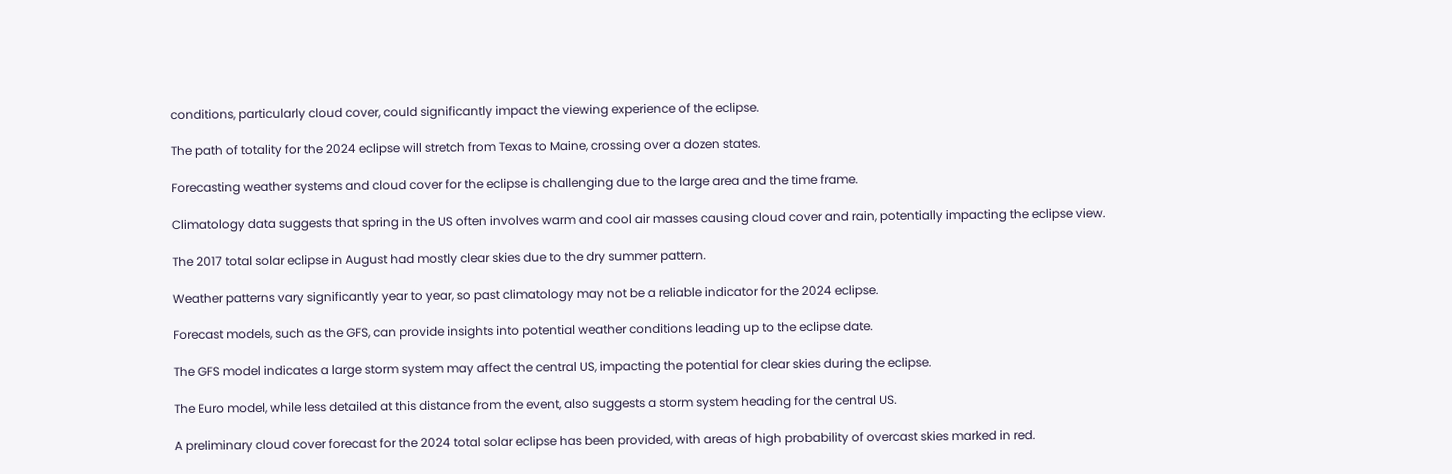conditions, particularly cloud cover, could significantly impact the viewing experience of the eclipse.

The path of totality for the 2024 eclipse will stretch from Texas to Maine, crossing over a dozen states.

Forecasting weather systems and cloud cover for the eclipse is challenging due to the large area and the time frame.

Climatology data suggests that spring in the US often involves warm and cool air masses causing cloud cover and rain, potentially impacting the eclipse view.

The 2017 total solar eclipse in August had mostly clear skies due to the dry summer pattern.

Weather patterns vary significantly year to year, so past climatology may not be a reliable indicator for the 2024 eclipse.

Forecast models, such as the GFS, can provide insights into potential weather conditions leading up to the eclipse date.

The GFS model indicates a large storm system may affect the central US, impacting the potential for clear skies during the eclipse.

The Euro model, while less detailed at this distance from the event, also suggests a storm system heading for the central US.

A preliminary cloud cover forecast for the 2024 total solar eclipse has been provided, with areas of high probability of overcast skies marked in red.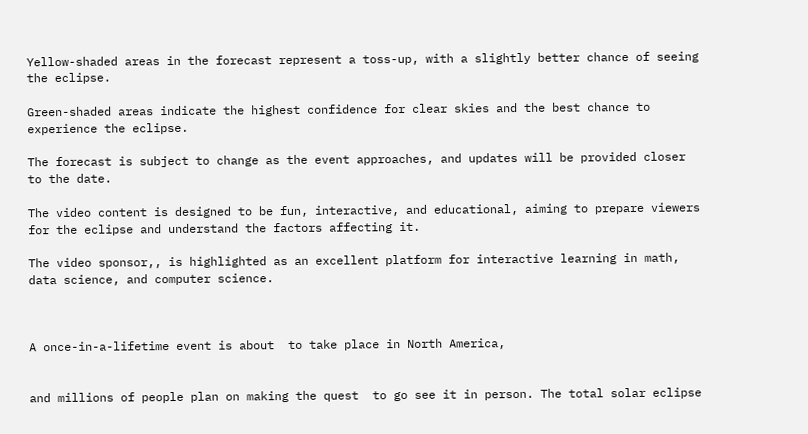Yellow-shaded areas in the forecast represent a toss-up, with a slightly better chance of seeing the eclipse.

Green-shaded areas indicate the highest confidence for clear skies and the best chance to experience the eclipse.

The forecast is subject to change as the event approaches, and updates will be provided closer to the date.

The video content is designed to be fun, interactive, and educational, aiming to prepare viewers for the eclipse and understand the factors affecting it.

The video sponsor,, is highlighted as an excellent platform for interactive learning in math, data science, and computer science.



A once-in-a-lifetime event is about  to take place in North America,


and millions of people plan on making the quest  to go see it in person. The total solar eclipse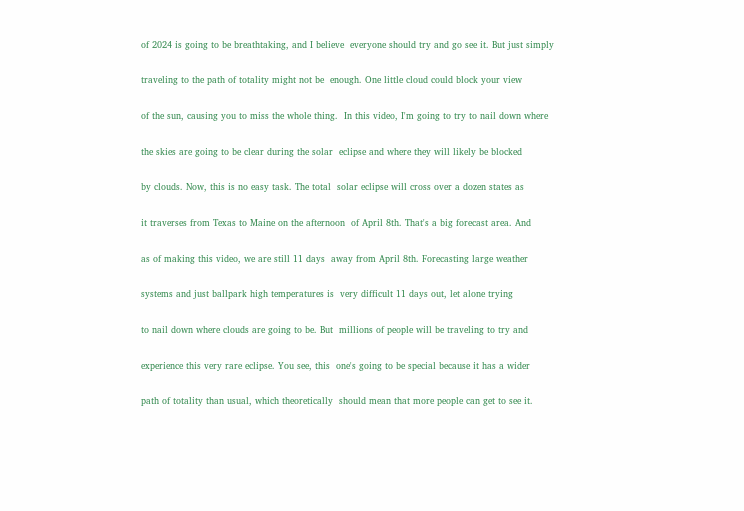of 2024 is going to be breathtaking, and I believe  everyone should try and go see it. But just simply


traveling to the path of totality might not be  enough. One little cloud could block your view


of the sun, causing you to miss the whole thing.  In this video, I'm going to try to nail down where


the skies are going to be clear during the solar  eclipse and where they will likely be blocked


by clouds. Now, this is no easy task. The total  solar eclipse will cross over a dozen states as


it traverses from Texas to Maine on the afternoon  of April 8th. That's a big forecast area. And


as of making this video, we are still 11 days  away from April 8th. Forecasting large weather


systems and just ballpark high temperatures is  very difficult 11 days out, let alone trying


to nail down where clouds are going to be. But  millions of people will be traveling to try and


experience this very rare eclipse. You see, this  one's going to be special because it has a wider


path of totality than usual, which theoretically  should mean that more people can get to see it.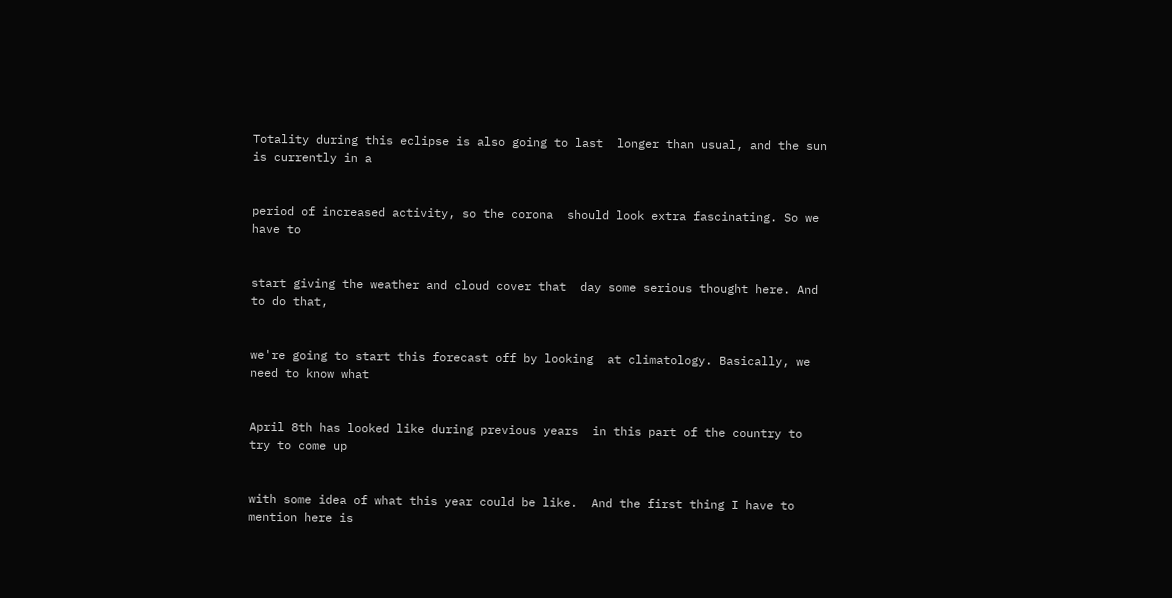Totality during this eclipse is also going to last  longer than usual, and the sun is currently in a


period of increased activity, so the corona  should look extra fascinating. So we have to


start giving the weather and cloud cover that  day some serious thought here. And to do that,


we're going to start this forecast off by looking  at climatology. Basically, we need to know what


April 8th has looked like during previous years  in this part of the country to try to come up


with some idea of what this year could be like.  And the first thing I have to mention here is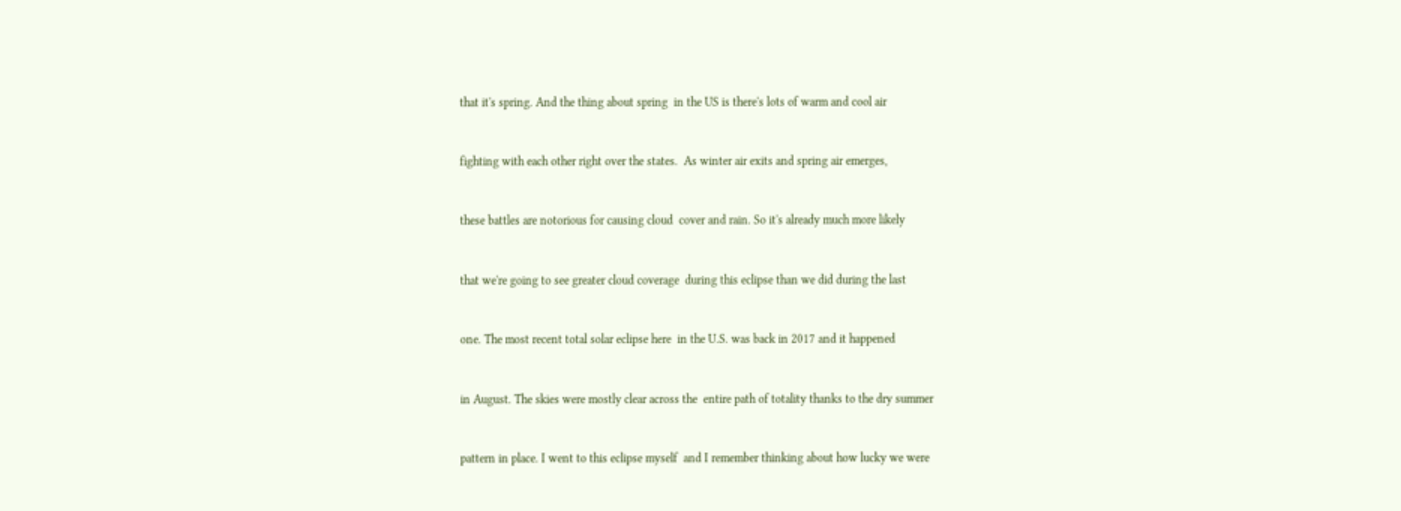that it's spring. And the thing about spring  in the US is there's lots of warm and cool air


fighting with each other right over the states.  As winter air exits and spring air emerges,


these battles are notorious for causing cloud  cover and rain. So it's already much more likely


that we're going to see greater cloud coverage  during this eclipse than we did during the last


one. The most recent total solar eclipse here  in the U.S. was back in 2017 and it happened


in August. The skies were mostly clear across the  entire path of totality thanks to the dry summer


pattern in place. I went to this eclipse myself  and I remember thinking about how lucky we were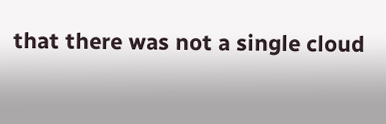that there was not a single cloud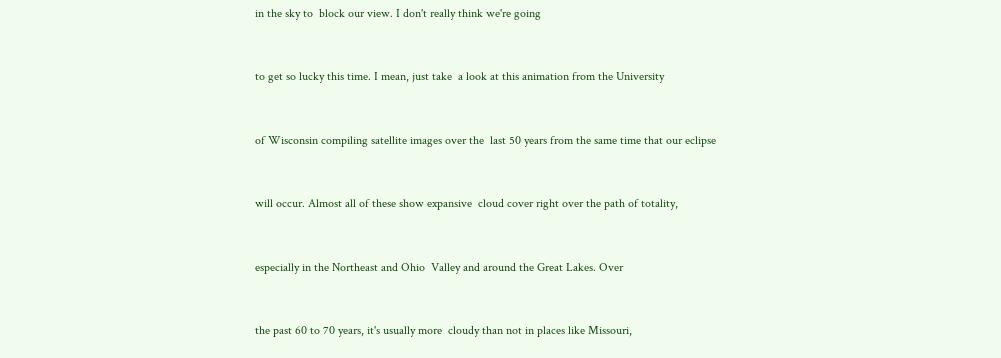in the sky to  block our view. I don't really think we're going


to get so lucky this time. I mean, just take  a look at this animation from the University


of Wisconsin compiling satellite images over the  last 50 years from the same time that our eclipse


will occur. Almost all of these show expansive  cloud cover right over the path of totality,


especially in the Northeast and Ohio  Valley and around the Great Lakes. Over


the past 60 to 70 years, it's usually more  cloudy than not in places like Missouri,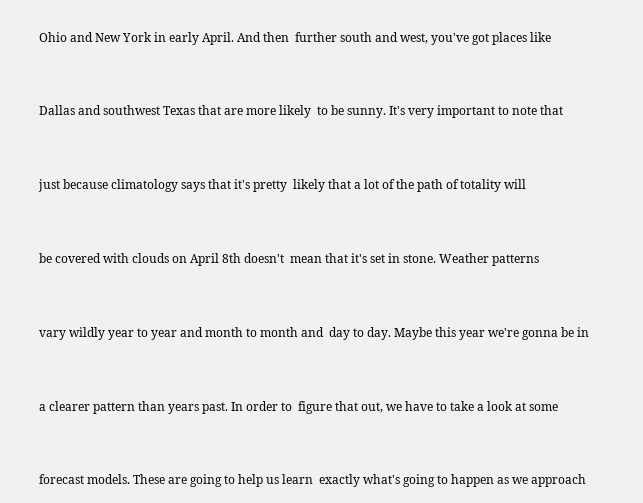Ohio and New York in early April. And then  further south and west, you've got places like


Dallas and southwest Texas that are more likely  to be sunny. It's very important to note that


just because climatology says that it's pretty  likely that a lot of the path of totality will


be covered with clouds on April 8th doesn't  mean that it's set in stone. Weather patterns


vary wildly year to year and month to month and  day to day. Maybe this year we're gonna be in


a clearer pattern than years past. In order to  figure that out, we have to take a look at some


forecast models. These are going to help us learn  exactly what's going to happen as we approach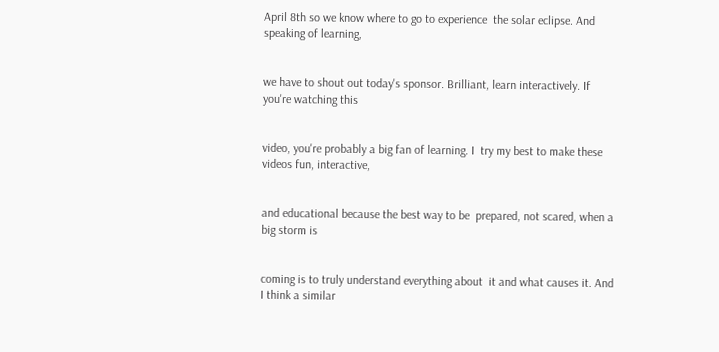April 8th so we know where to go to experience  the solar eclipse. And speaking of learning,


we have to shout out today's sponsor. Brilliant, learn interactively. If you're watching this


video, you're probably a big fan of learning. I  try my best to make these videos fun, interactive,


and educational because the best way to be  prepared, not scared, when a big storm is


coming is to truly understand everything about  it and what causes it. And I think a similar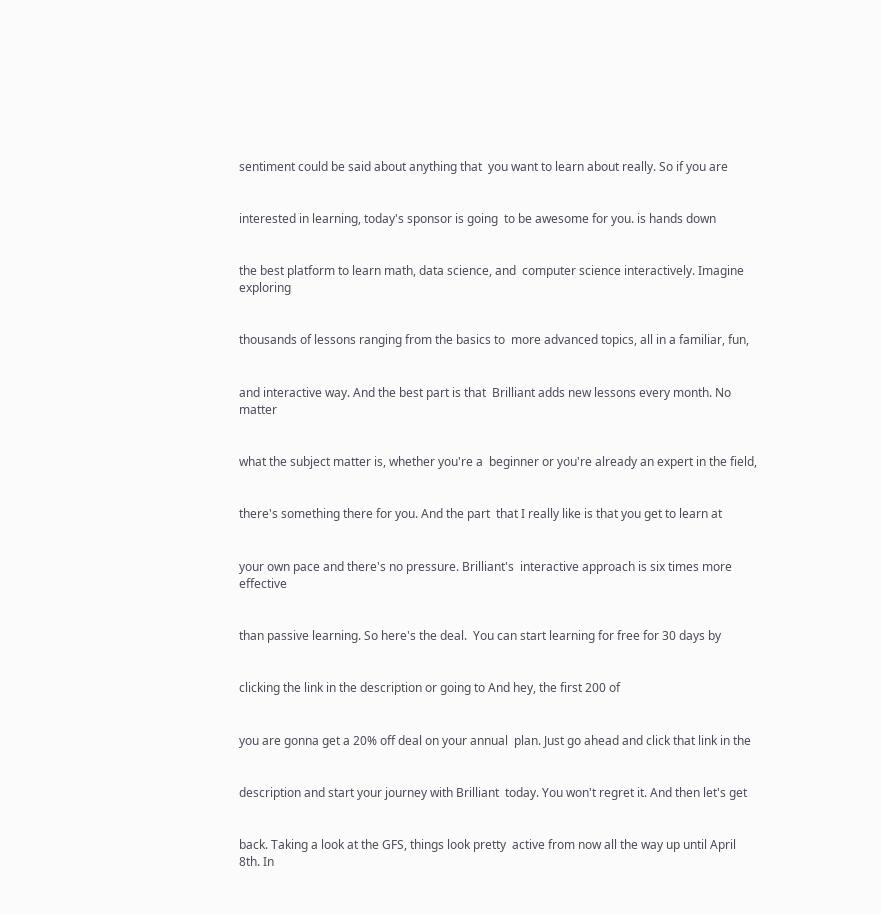sentiment could be said about anything that  you want to learn about really. So if you are


interested in learning, today's sponsor is going  to be awesome for you. is hands down


the best platform to learn math, data science, and  computer science interactively. Imagine exploring


thousands of lessons ranging from the basics to  more advanced topics, all in a familiar, fun,


and interactive way. And the best part is that  Brilliant adds new lessons every month. No matter


what the subject matter is, whether you're a  beginner or you're already an expert in the field,


there's something there for you. And the part  that I really like is that you get to learn at


your own pace and there's no pressure. Brilliant's  interactive approach is six times more effective


than passive learning. So here's the deal.  You can start learning for free for 30 days by


clicking the link in the description or going to And hey, the first 200 of


you are gonna get a 20% off deal on your annual  plan. Just go ahead and click that link in the


description and start your journey with Brilliant  today. You won't regret it. And then let's get


back. Taking a look at the GFS, things look pretty  active from now all the way up until April 8th. In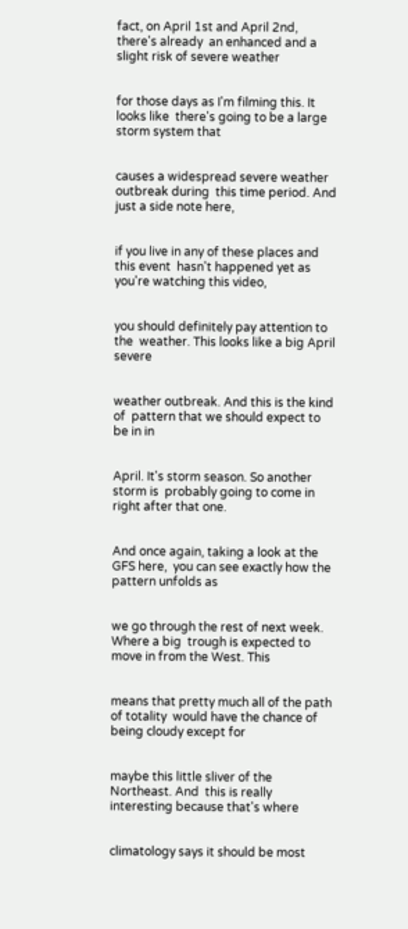fact, on April 1st and April 2nd, there's already  an enhanced and a slight risk of severe weather


for those days as I'm filming this. It looks like  there's going to be a large storm system that


causes a widespread severe weather outbreak during  this time period. And just a side note here,


if you live in any of these places and this event  hasn't happened yet as you're watching this video,


you should definitely pay attention to the  weather. This looks like a big April severe


weather outbreak. And this is the kind of  pattern that we should expect to be in in


April. It's storm season. So another storm is  probably going to come in right after that one.


And once again, taking a look at the GFS here,  you can see exactly how the pattern unfolds as


we go through the rest of next week. Where a big  trough is expected to move in from the West. This


means that pretty much all of the path of totality  would have the chance of being cloudy except for


maybe this little sliver of the Northeast. And  this is really interesting because that's where


climatology says it should be most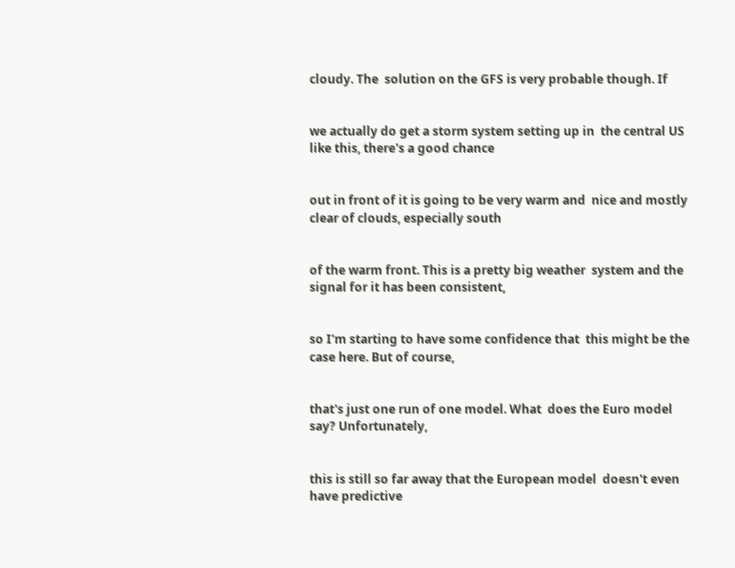cloudy. The  solution on the GFS is very probable though. If


we actually do get a storm system setting up in  the central US like this, there's a good chance


out in front of it is going to be very warm and  nice and mostly clear of clouds, especially south


of the warm front. This is a pretty big weather  system and the signal for it has been consistent,


so I'm starting to have some confidence that  this might be the case here. But of course,


that's just one run of one model. What  does the Euro model say? Unfortunately,


this is still so far away that the European model  doesn't even have predictive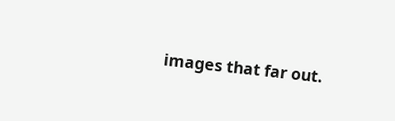images that far out.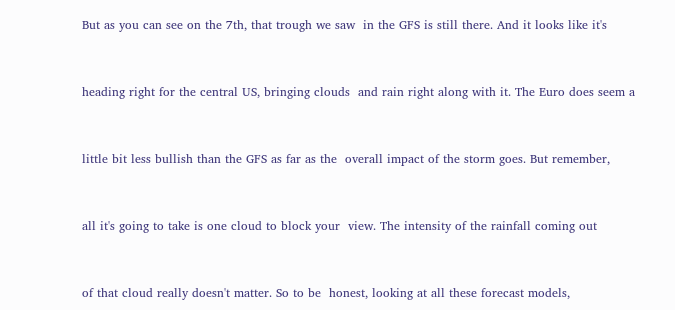But as you can see on the 7th, that trough we saw  in the GFS is still there. And it looks like it's


heading right for the central US, bringing clouds  and rain right along with it. The Euro does seem a


little bit less bullish than the GFS as far as the  overall impact of the storm goes. But remember,


all it's going to take is one cloud to block your  view. The intensity of the rainfall coming out


of that cloud really doesn't matter. So to be  honest, looking at all these forecast models,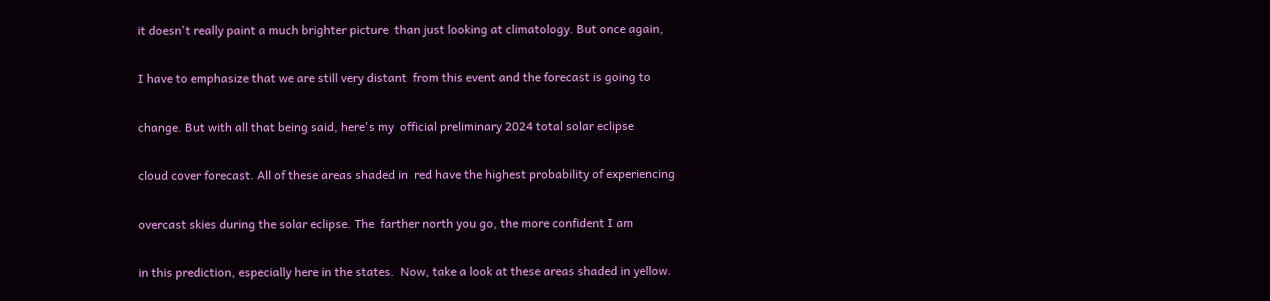it doesn't really paint a much brighter picture  than just looking at climatology. But once again,


I have to emphasize that we are still very distant  from this event and the forecast is going to


change. But with all that being said, here's my  official preliminary 2024 total solar eclipse


cloud cover forecast. All of these areas shaded in  red have the highest probability of experiencing


overcast skies during the solar eclipse. The  farther north you go, the more confident I am


in this prediction, especially here in the states.  Now, take a look at these areas shaded in yellow.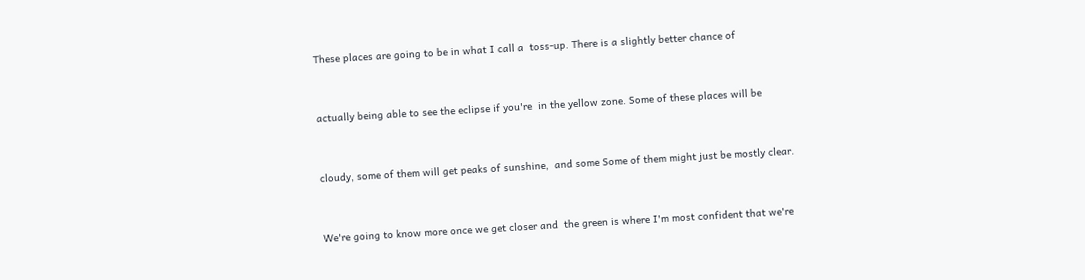These places are going to be in what I call a  toss-up. There is a slightly better chance of


actually being able to see the eclipse if you're  in the yellow zone. Some of these places will be


cloudy, some of them will get peaks of sunshine,  and some Some of them might just be mostly clear.


We're going to know more once we get closer and  the green is where I'm most confident that we're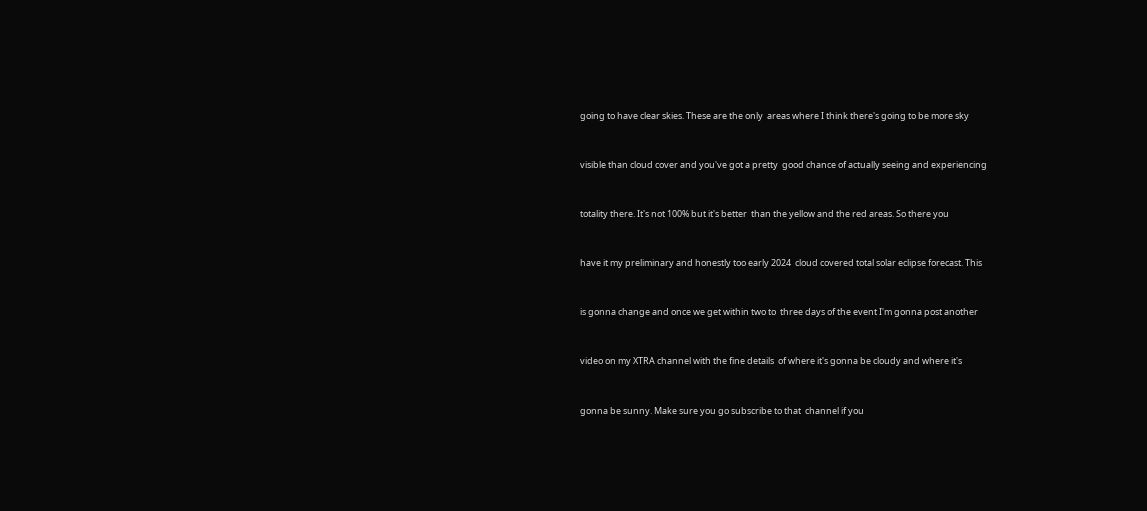going to have clear skies. These are the only  areas where I think there's going to be more sky


visible than cloud cover and you've got a pretty  good chance of actually seeing and experiencing


totality there. It's not 100% but it's better  than the yellow and the red areas. So there you


have it my preliminary and honestly too early 2024  cloud covered total solar eclipse forecast. This


is gonna change and once we get within two to  three days of the event I'm gonna post another


video on my XTRA channel with the fine details  of where it's gonna be cloudy and where it's


gonna be sunny. Make sure you go subscribe to that  channel if you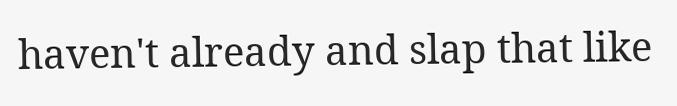haven't already and slap that like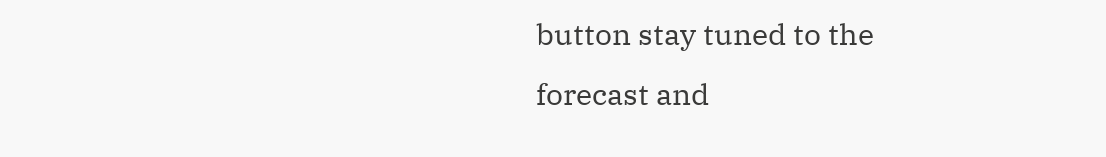button stay tuned to the forecast and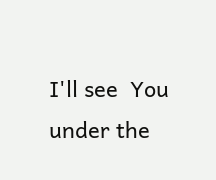I'll see  You under the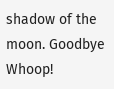shadow of the moon. Goodbye Whoop!